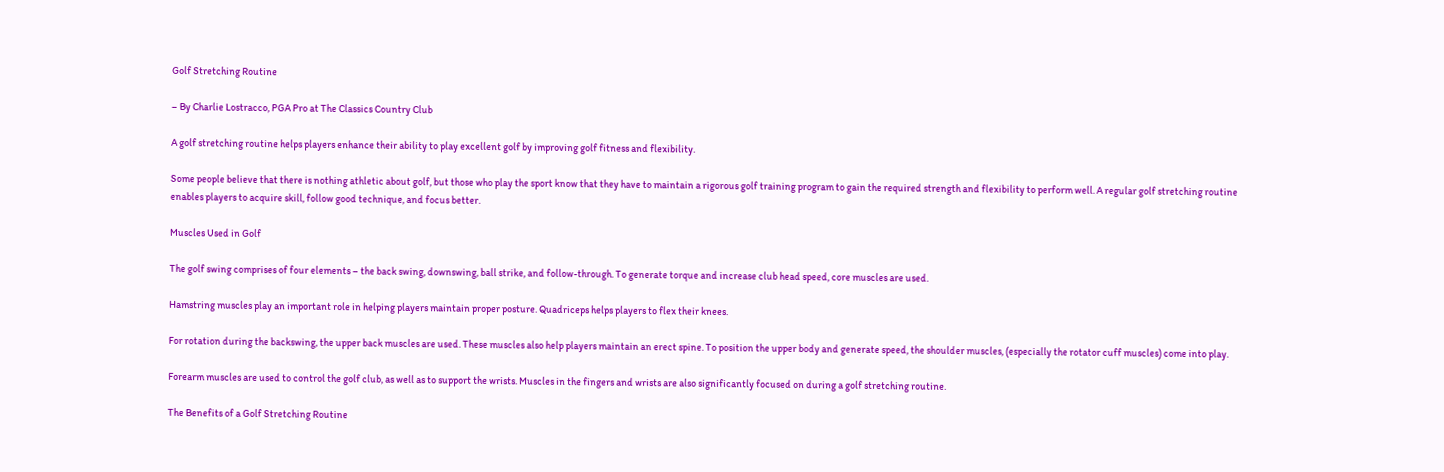Golf Stretching Routine

– By Charlie Lostracco, PGA Pro at The Classics Country Club

A golf stretching routine helps players enhance their ability to play excellent golf by improving golf fitness and flexibility.

Some people believe that there is nothing athletic about golf, but those who play the sport know that they have to maintain a rigorous golf training program to gain the required strength and flexibility to perform well. A regular golf stretching routine enables players to acquire skill, follow good technique, and focus better.

Muscles Used in Golf

The golf swing comprises of four elements – the back swing, downswing, ball strike, and follow-through. To generate torque and increase club head speed, core muscles are used.

Hamstring muscles play an important role in helping players maintain proper posture. Quadriceps helps players to flex their knees.

For rotation during the backswing, the upper back muscles are used. These muscles also help players maintain an erect spine. To position the upper body and generate speed, the shoulder muscles, (especially the rotator cuff muscles) come into play.

Forearm muscles are used to control the golf club, as well as to support the wrists. Muscles in the fingers and wrists are also significantly focused on during a golf stretching routine.

The Benefits of a Golf Stretching Routine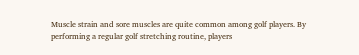Muscle strain and sore muscles are quite common among golf players. By performing a regular golf stretching routine, players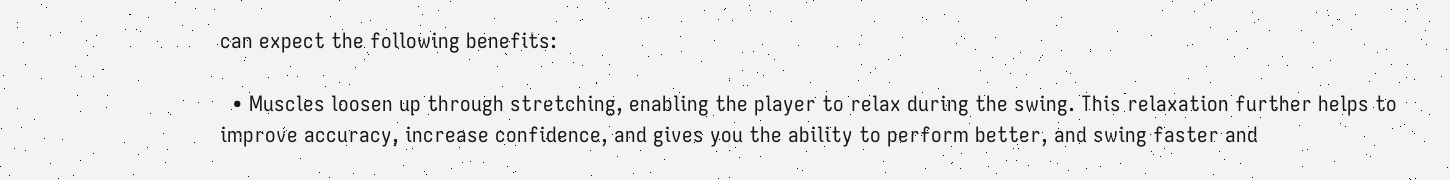can expect the following benefits:

  • Muscles loosen up through stretching, enabling the player to relax during the swing. This relaxation further helps to improve accuracy, increase confidence, and gives you the ability to perform better, and swing faster and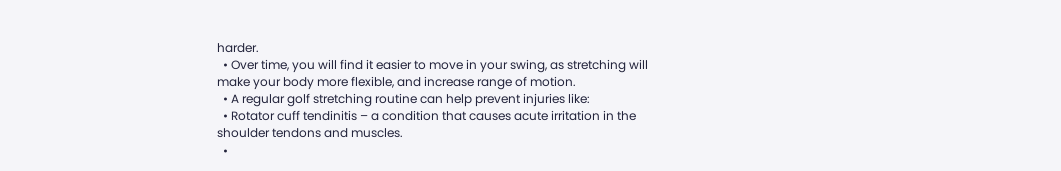harder.
  • Over time, you will find it easier to move in your swing, as stretching will make your body more flexible, and increase range of motion.
  • A regular golf stretching routine can help prevent injuries like:
  • Rotator cuff tendinitis – a condition that causes acute irritation in the shoulder tendons and muscles.
  •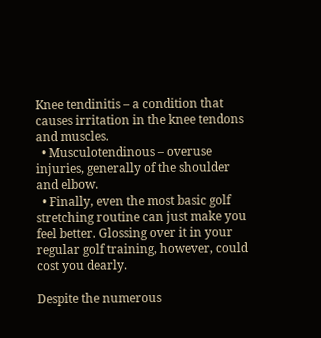Knee tendinitis – a condition that causes irritation in the knee tendons and muscles.
  • Musculotendinous – overuse injuries, generally of the shoulder and elbow.
  • Finally, even the most basic golf stretching routine can just make you feel better. Glossing over it in your regular golf training, however, could cost you dearly.

Despite the numerous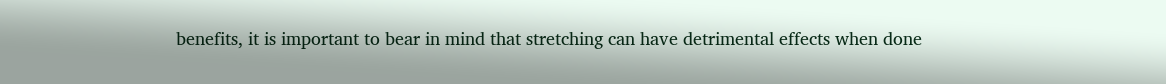benefits, it is important to bear in mind that stretching can have detrimental effects when done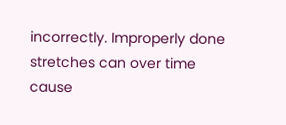incorrectly. Improperly done stretches can over time cause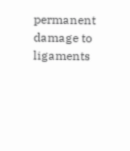permanent damage to ligaments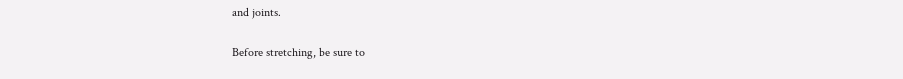and joints.

Before stretching, be sure to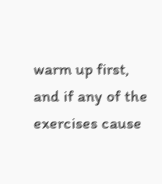warm up first, and if any of the exercises cause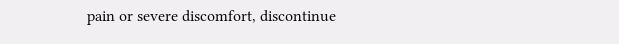pain or severe discomfort, discontinue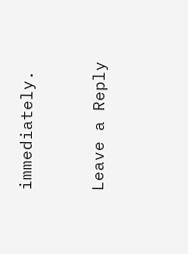immediately.


Leave a Reply